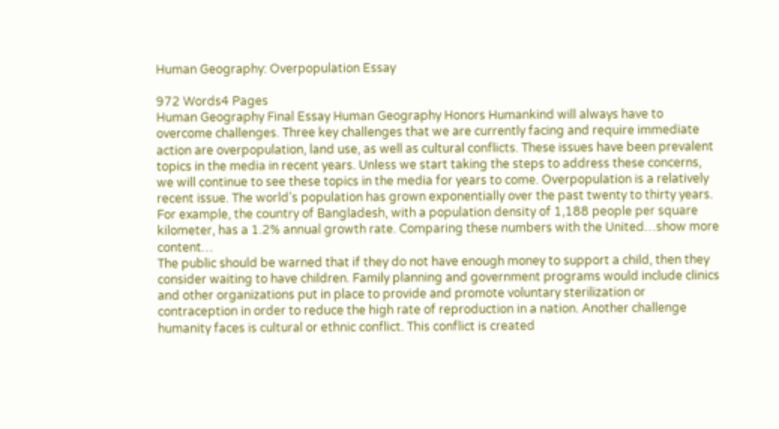Human Geography: Overpopulation Essay

972 Words4 Pages
Human Geography Final Essay Human Geography Honors Humankind will always have to overcome challenges. Three key challenges that we are currently facing and require immediate action are overpopulation, land use, as well as cultural conflicts. These issues have been prevalent topics in the media in recent years. Unless we start taking the steps to address these concerns, we will continue to see these topics in the media for years to come. Overpopulation is a relatively recent issue. The world’s population has grown exponentially over the past twenty to thirty years. For example, the country of Bangladesh, with a population density of 1,188 people per square kilometer, has a 1.2% annual growth rate. Comparing these numbers with the United…show more content…
The public should be warned that if they do not have enough money to support a child, then they consider waiting to have children. Family planning and government programs would include clinics and other organizations put in place to provide and promote voluntary sterilization or contraception in order to reduce the high rate of reproduction in a nation. Another challenge humanity faces is cultural or ethnic conflict. This conflict is created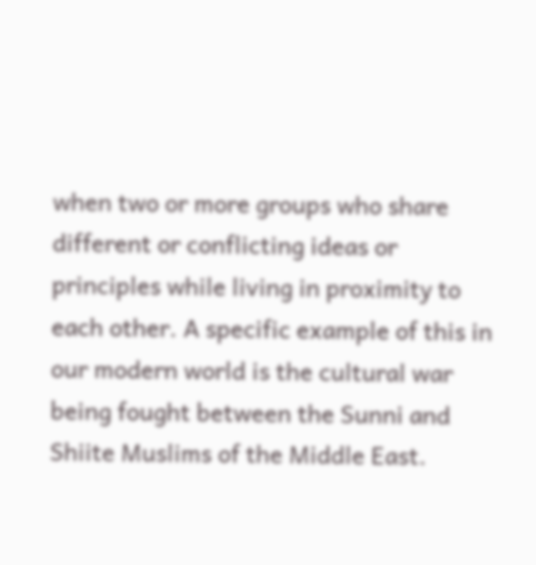when two or more groups who share different or conflicting ideas or principles while living in proximity to each other. A specific example of this in our modern world is the cultural war being fought between the Sunni and Shiite Muslims of the Middle East.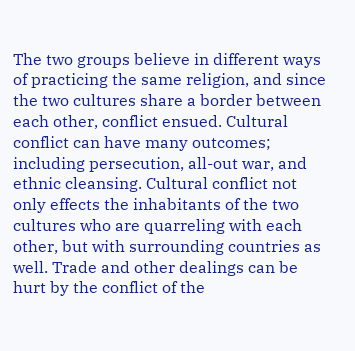The two groups believe in different ways of practicing the same religion, and since the two cultures share a border between each other, conflict ensued. Cultural conflict can have many outcomes; including persecution, all-out war, and ethnic cleansing. Cultural conflict not only effects the inhabitants of the two cultures who are quarreling with each other, but with surrounding countries as well. Trade and other dealings can be hurt by the conflict of the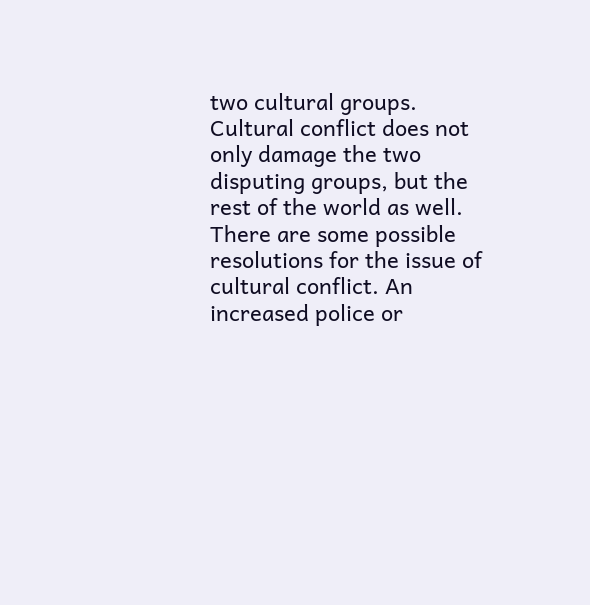two cultural groups. Cultural conflict does not only damage the two disputing groups, but the rest of the world as well. There are some possible resolutions for the issue of cultural conflict. An increased police or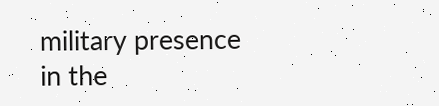military presence in the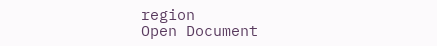region
Open Document